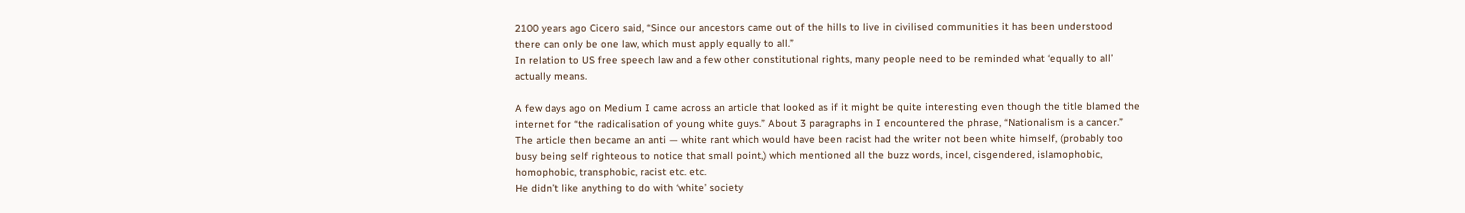2100 years ago Cicero said, “Since our ancestors came out of the hills to live in civilised communities it has been understood there can only be one law, which must apply equally to all.”
In relation to US free speech law and a few other constitutional rights, many people need to be reminded what ‘equally to all’ actually means.

A few days ago on Medium I came across an article that looked as if it might be quite interesting even though the title blamed the internet for “the radicalisation of young white guys.” About 3 paragraphs in I encountered the phrase, “Nationalism is a cancer.” The article then became an anti — white rant which would have been racist had the writer not been white himself, (probably too busy being self righteous to notice that small point,) which mentioned all the buzz words, incel, cisgendered, islamophobic, homophobic, transphobic, racist etc. etc.
He didn’t like anything to do with ‘white’ society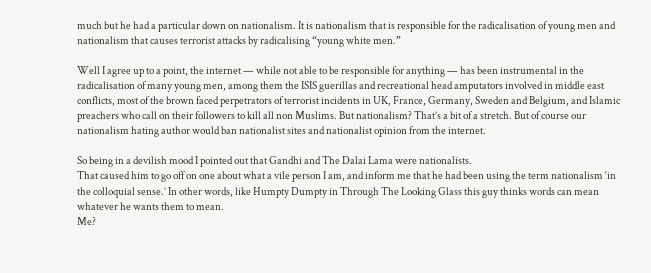much but he had a particular down on nationalism. It is nationalism that is responsible for the radicalisation of young men and nationalism that causes terrorist attacks by radicalising “young white men.”

Well I agree up to a point, the internet — while not able to be responsible for anything — has been instrumental in the radicalisation of many young men, among them the ISIS guerillas and recreational head amputators involved in middle east conflicts, most of the brown faced perpetrators of terrorist incidents in UK, France, Germany, Sweden and Belgium, and Islamic preachers who call on their followers to kill all non Muslims. But nationalism? That’s a bit of a stretch. But of course our nationalism hating author would ban nationalist sites and nationalist opinion from the internet.

So being in a devilish mood I pointed out that Gandhi and The Dalai Lama were nationalists.
That caused him to go off on one about what a vile person I am, and inform me that he had been using the term nationalism ‘in the colloquial sense.’ In other words, like Humpty Dumpty in Through The Looking Glass this guy thinks words can mean whatever he wants them to mean.
Me?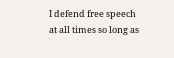I defend free speech at all times so long as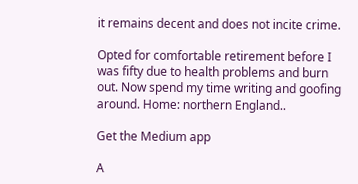it remains decent and does not incite crime.

Opted for comfortable retirement before I was fifty due to health problems and burn out. Now spend my time writing and goofing around. Home: northern England..

Get the Medium app

A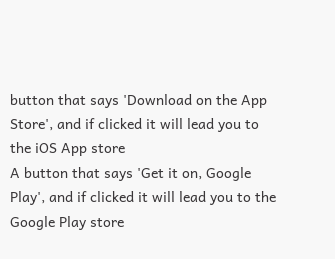button that says 'Download on the App Store', and if clicked it will lead you to the iOS App store
A button that says 'Get it on, Google Play', and if clicked it will lead you to the Google Play store